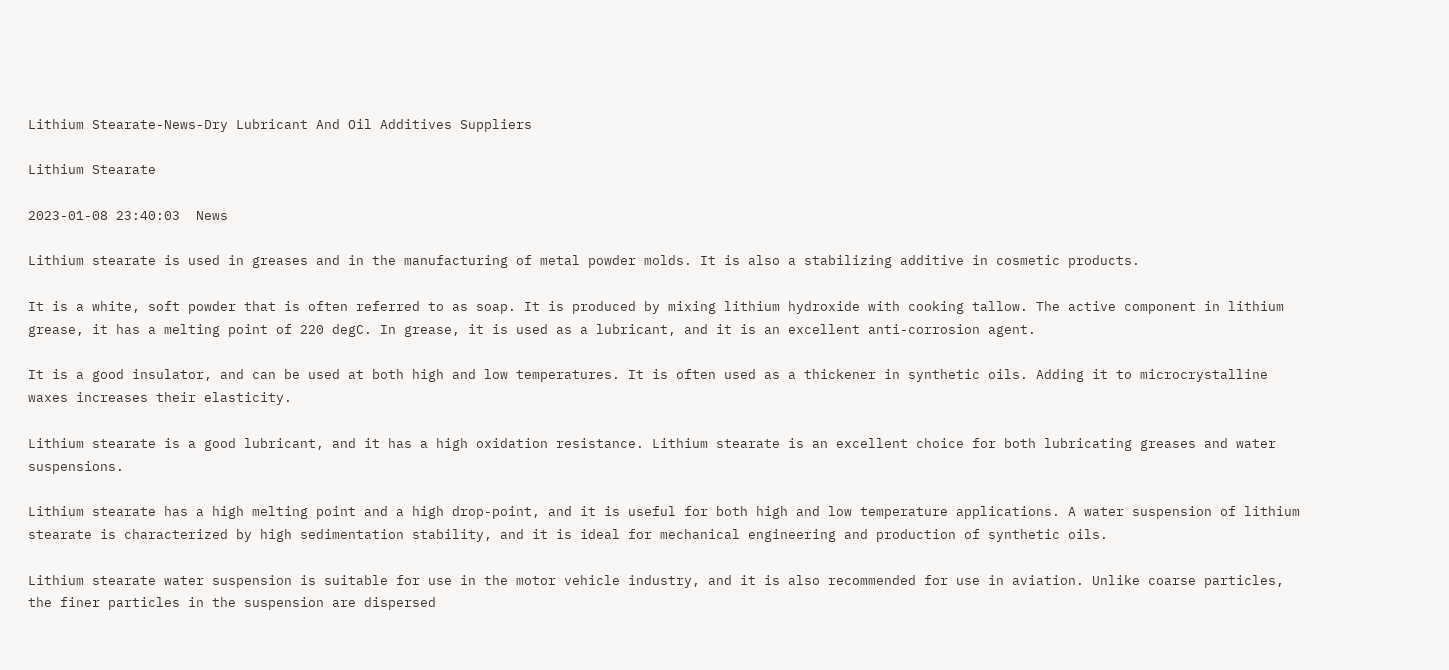Lithium Stearate-News-Dry Lubricant And Oil Additives Suppliers

Lithium Stearate

2023-01-08 23:40:03  News

Lithium stearate is used in greases and in the manufacturing of metal powder molds. It is also a stabilizing additive in cosmetic products.

It is a white, soft powder that is often referred to as soap. It is produced by mixing lithium hydroxide with cooking tallow. The active component in lithium grease, it has a melting point of 220 degC. In grease, it is used as a lubricant, and it is an excellent anti-corrosion agent.

It is a good insulator, and can be used at both high and low temperatures. It is often used as a thickener in synthetic oils. Adding it to microcrystalline waxes increases their elasticity.

Lithium stearate is a good lubricant, and it has a high oxidation resistance. Lithium stearate is an excellent choice for both lubricating greases and water suspensions.

Lithium stearate has a high melting point and a high drop-point, and it is useful for both high and low temperature applications. A water suspension of lithium stearate is characterized by high sedimentation stability, and it is ideal for mechanical engineering and production of synthetic oils.

Lithium stearate water suspension is suitable for use in the motor vehicle industry, and it is also recommended for use in aviation. Unlike coarse particles, the finer particles in the suspension are dispersed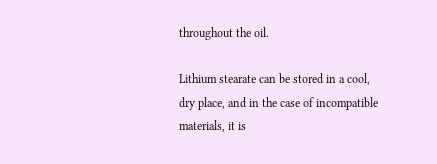throughout the oil.

Lithium stearate can be stored in a cool, dry place, and in the case of incompatible materials, it is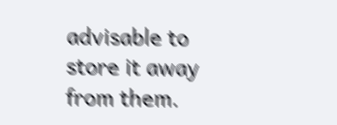advisable to store it away from them.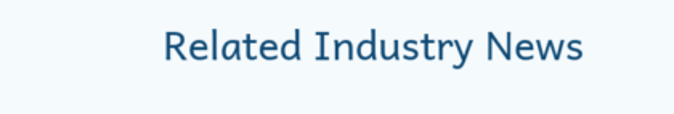Related Industry News